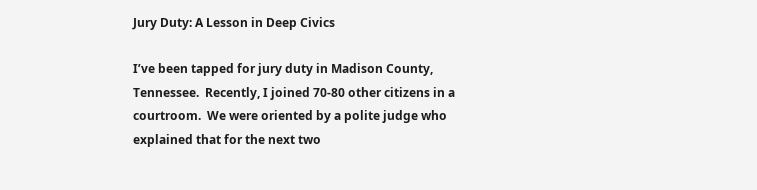Jury Duty: A Lesson in Deep Civics

I’ve been tapped for jury duty in Madison County, Tennessee.  Recently, I joined 70-80 other citizens in a courtroom.  We were oriented by a polite judge who explained that for the next two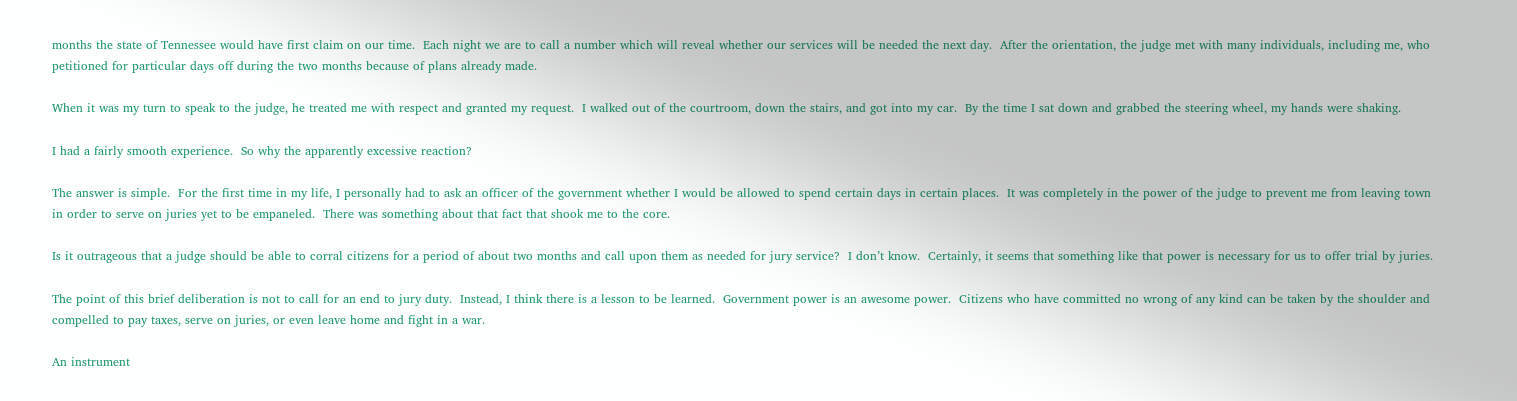months the state of Tennessee would have first claim on our time.  Each night we are to call a number which will reveal whether our services will be needed the next day.  After the orientation, the judge met with many individuals, including me, who petitioned for particular days off during the two months because of plans already made.

When it was my turn to speak to the judge, he treated me with respect and granted my request.  I walked out of the courtroom, down the stairs, and got into my car.  By the time I sat down and grabbed the steering wheel, my hands were shaking.

I had a fairly smooth experience.  So why the apparently excessive reaction?

The answer is simple.  For the first time in my life, I personally had to ask an officer of the government whether I would be allowed to spend certain days in certain places.  It was completely in the power of the judge to prevent me from leaving town in order to serve on juries yet to be empaneled.  There was something about that fact that shook me to the core.

Is it outrageous that a judge should be able to corral citizens for a period of about two months and call upon them as needed for jury service?  I don’t know.  Certainly, it seems that something like that power is necessary for us to offer trial by juries.

The point of this brief deliberation is not to call for an end to jury duty.  Instead, I think there is a lesson to be learned.  Government power is an awesome power.  Citizens who have committed no wrong of any kind can be taken by the shoulder and compelled to pay taxes, serve on juries, or even leave home and fight in a war.

An instrument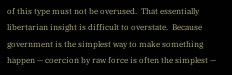of this type must not be overused.  That essentially libertarian insight is difficult to overstate.  Because government is the simplest way to make something happen — coercion by raw force is often the simplest —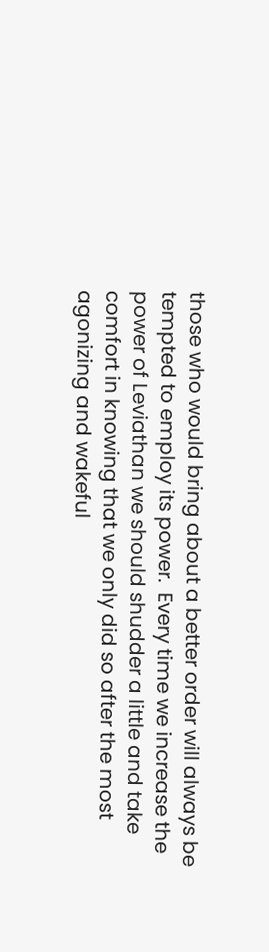those who would bring about a better order will always be tempted to employ its power.  Every time we increase the power of Leviathan we should shudder a little and take comfort in knowing that we only did so after the most agonizing and wakeful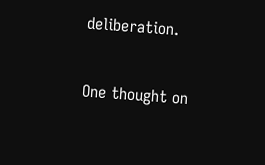deliberation.


One thought on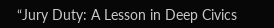“Jury Duty: A Lesson in Deep Civics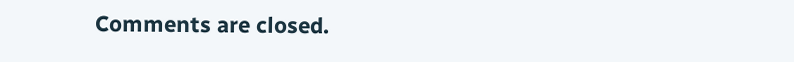Comments are closed.